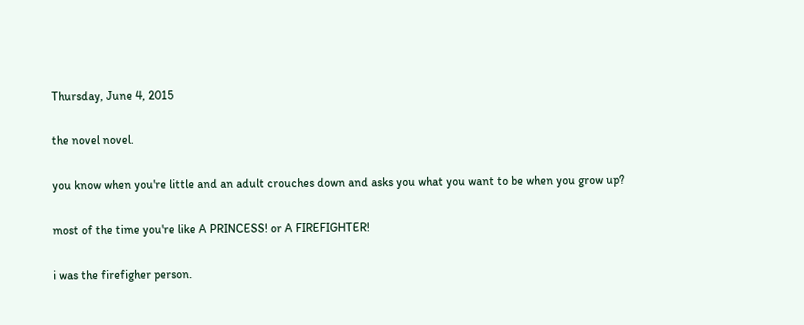Thursday, June 4, 2015

the novel novel.

you know when you're little and an adult crouches down and asks you what you want to be when you grow up?

most of the time you're like A PRINCESS! or A FIREFIGHTER!

i was the firefigher person.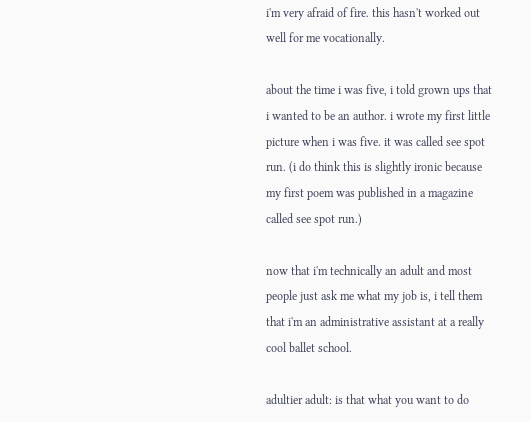i'm very afraid of fire. this hasn't worked out well for me vocationally.

about the time i was five, i told grown ups that i wanted to be an author. i wrote my first little picture when i was five. it was called see spot run. (i do think this is slightly ironic because my first poem was published in a magazine called see spot run.)

now that i'm technically an adult and most people just ask me what my job is, i tell them that i'm an administrative assistant at a really cool ballet school.

adultier adult: is that what you want to do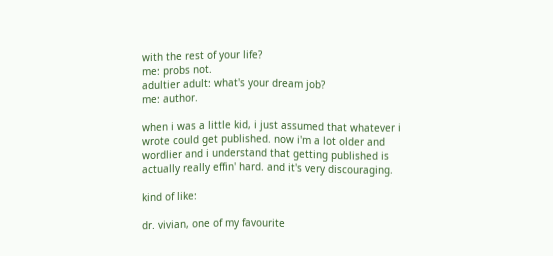with the rest of your life?
me: probs not.
adultier adult: what's your dream job?
me: author.

when i was a little kid, i just assumed that whatever i wrote could get published. now i'm a lot older and wordlier and i understand that getting published is actually really effin' hard. and it's very discouraging.

kind of like:

dr. vivian, one of my favourite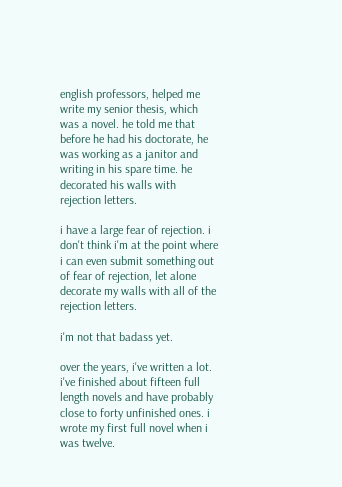english professors, helped me write my senior thesis, which was a novel. he told me that before he had his doctorate, he was working as a janitor and writing in his spare time. he decorated his walls with rejection letters.

i have a large fear of rejection. i don't think i'm at the point where i can even submit something out of fear of rejection, let alone decorate my walls with all of the rejection letters.

i'm not that badass yet.

over the years, i've written a lot. i've finished about fifteen full length novels and have probably close to forty unfinished ones. i wrote my first full novel when i was twelve.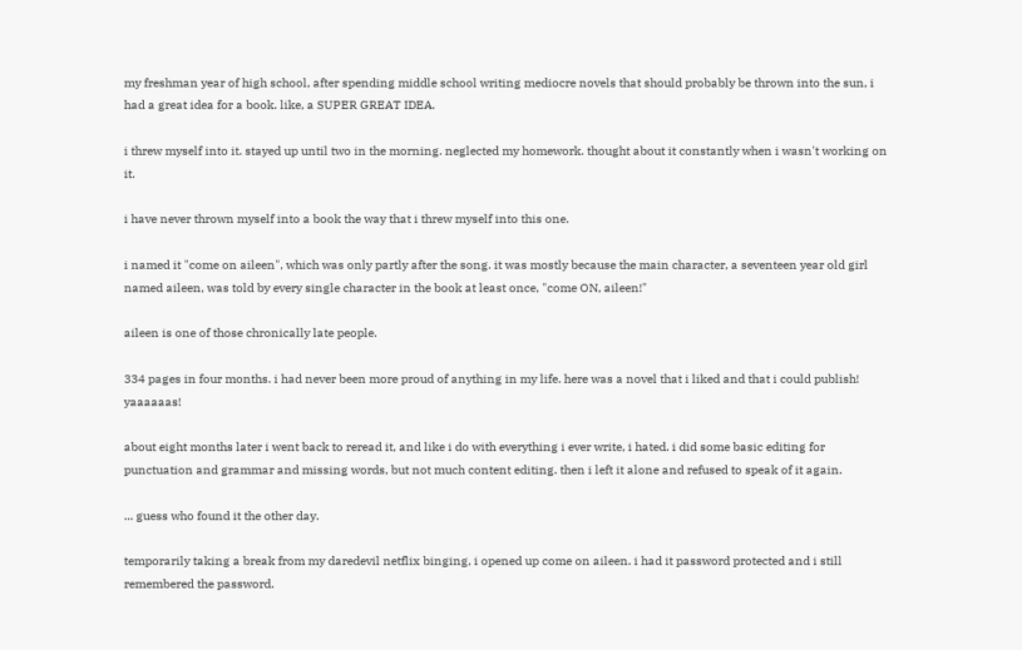my freshman year of high school, after spending middle school writing mediocre novels that should probably be thrown into the sun, i had a great idea for a book. like, a SUPER GREAT IDEA.

i threw myself into it. stayed up until two in the morning. neglected my homework. thought about it constantly when i wasn't working on it.

i have never thrown myself into a book the way that i threw myself into this one.

i named it "come on aileen", which was only partly after the song. it was mostly because the main character, a seventeen year old girl named aileen, was told by every single character in the book at least once, "come ON, aileen!"

aileen is one of those chronically late people.

334 pages in four months. i had never been more proud of anything in my life. here was a novel that i liked and that i could publish! yaaaaaas!

about eight months later i went back to reread it, and like i do with everything i ever write, i hated. i did some basic editing for punctuation and grammar and missing words, but not much content editing. then i left it alone and refused to speak of it again.

... guess who found it the other day.

temporarily taking a break from my daredevil netflix binging, i opened up come on aileen. i had it password protected and i still remembered the password.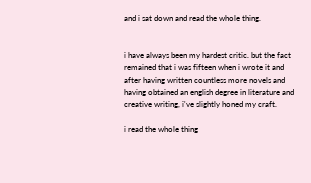and i sat down and read the whole thing.


i have always been my hardest critic. but the fact remained that i was fifteen when i wrote it and after having written countless more novels and having obtained an english degree in literature and creative writing, i've slightly honed my craft.

i read the whole thing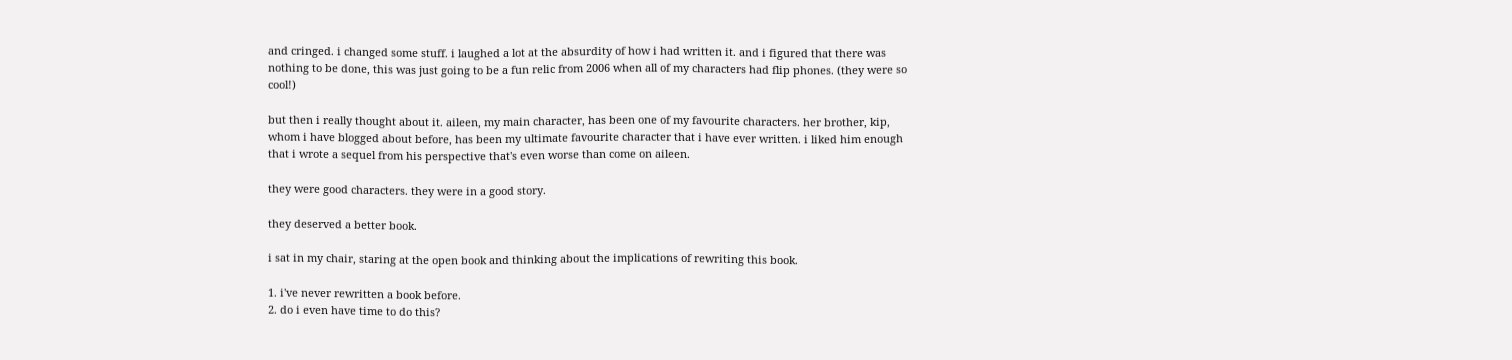and cringed. i changed some stuff. i laughed a lot at the absurdity of how i had written it. and i figured that there was nothing to be done, this was just going to be a fun relic from 2006 when all of my characters had flip phones. (they were so cool!)

but then i really thought about it. aileen, my main character, has been one of my favourite characters. her brother, kip, whom i have blogged about before, has been my ultimate favourite character that i have ever written. i liked him enough that i wrote a sequel from his perspective that's even worse than come on aileen.

they were good characters. they were in a good story.

they deserved a better book.

i sat in my chair, staring at the open book and thinking about the implications of rewriting this book.

1. i've never rewritten a book before.
2. do i even have time to do this?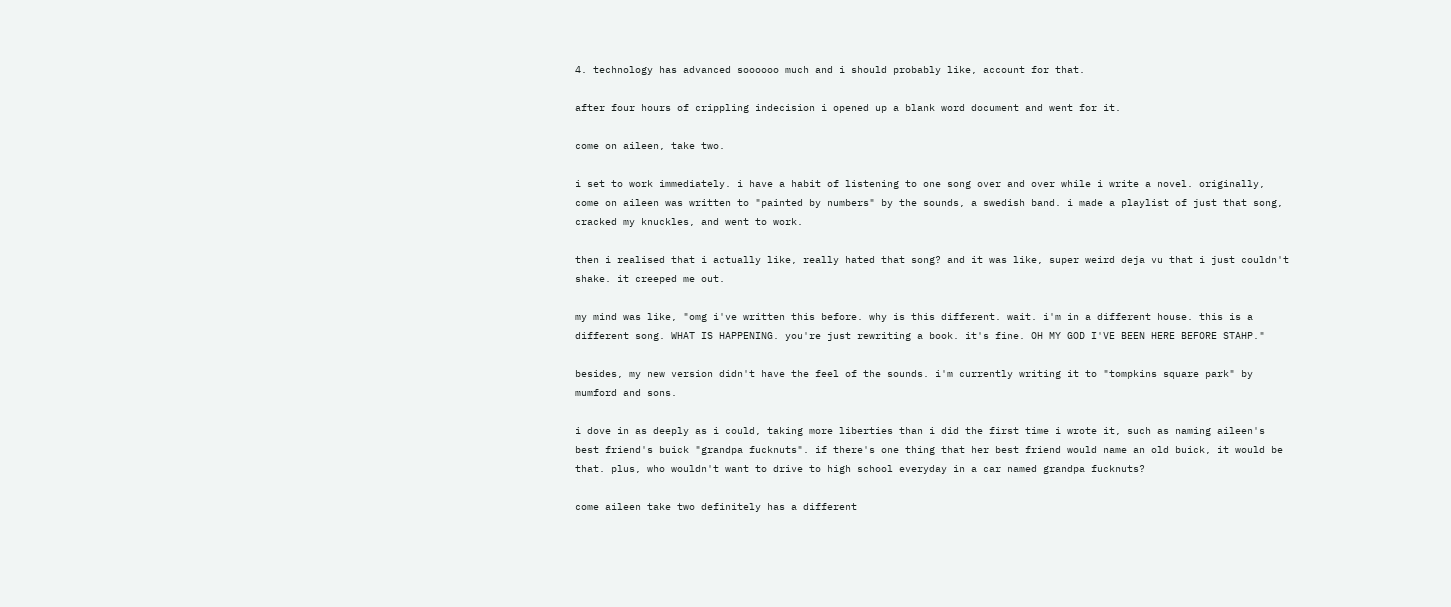4. technology has advanced soooooo much and i should probably like, account for that.

after four hours of crippling indecision i opened up a blank word document and went for it.

come on aileen, take two.

i set to work immediately. i have a habit of listening to one song over and over while i write a novel. originally, come on aileen was written to "painted by numbers" by the sounds, a swedish band. i made a playlist of just that song, cracked my knuckles, and went to work.

then i realised that i actually like, really hated that song? and it was like, super weird deja vu that i just couldn't shake. it creeped me out.

my mind was like, "omg i've written this before. why is this different. wait. i'm in a different house. this is a different song. WHAT IS HAPPENING. you're just rewriting a book. it's fine. OH MY GOD I'VE BEEN HERE BEFORE STAHP."

besides, my new version didn't have the feel of the sounds. i'm currently writing it to "tompkins square park" by mumford and sons.

i dove in as deeply as i could, taking more liberties than i did the first time i wrote it, such as naming aileen's best friend's buick "grandpa fucknuts". if there's one thing that her best friend would name an old buick, it would be that. plus, who wouldn't want to drive to high school everyday in a car named grandpa fucknuts?

come aileen take two definitely has a different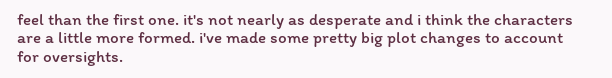feel than the first one. it's not nearly as desperate and i think the characters are a little more formed. i've made some pretty big plot changes to account for oversights.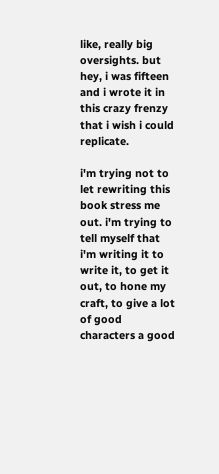like, really big oversights. but hey, i was fifteen and i wrote it in this crazy frenzy that i wish i could replicate.

i'm trying not to let rewriting this book stress me out. i'm trying to tell myself that i'm writing it to write it, to get it out, to hone my craft, to give a lot of good characters a good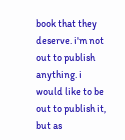book that they deserve. i'm not out to publish anything. i would like to be out to publish it, but as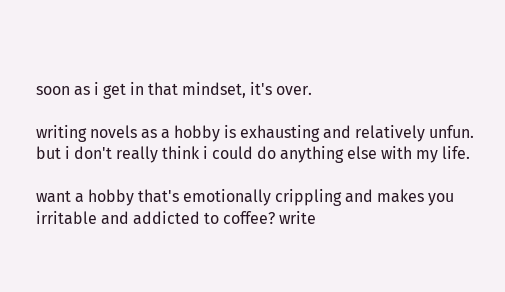soon as i get in that mindset, it's over.

writing novels as a hobby is exhausting and relatively unfun. but i don't really think i could do anything else with my life.

want a hobby that's emotionally crippling and makes you irritable and addicted to coffee? write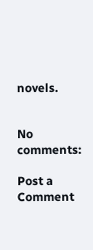novels.


No comments:

Post a Comment